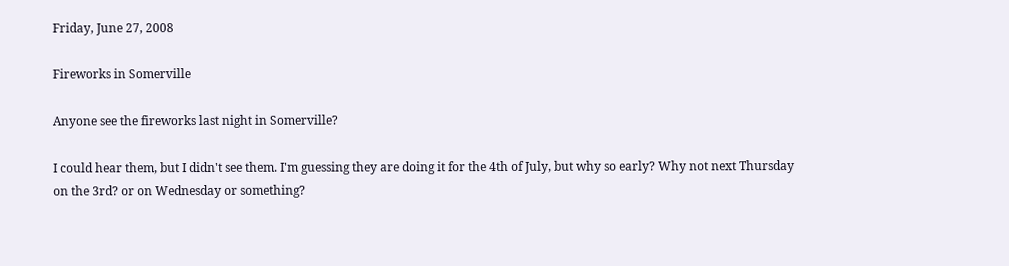Friday, June 27, 2008

Fireworks in Somerville

Anyone see the fireworks last night in Somerville?

I could hear them, but I didn't see them. I'm guessing they are doing it for the 4th of July, but why so early? Why not next Thursday on the 3rd? or on Wednesday or something?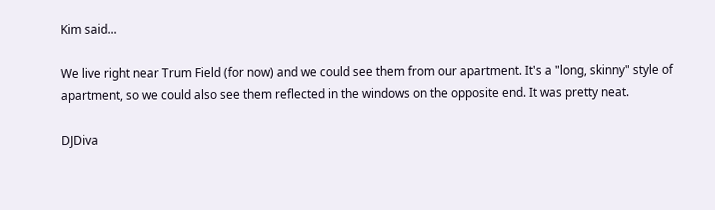Kim said...

We live right near Trum Field (for now) and we could see them from our apartment. It's a "long, skinny" style of apartment, so we could also see them reflected in the windows on the opposite end. It was pretty neat.

DJDiva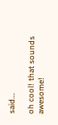said...

oh cool! that sounds awesome!